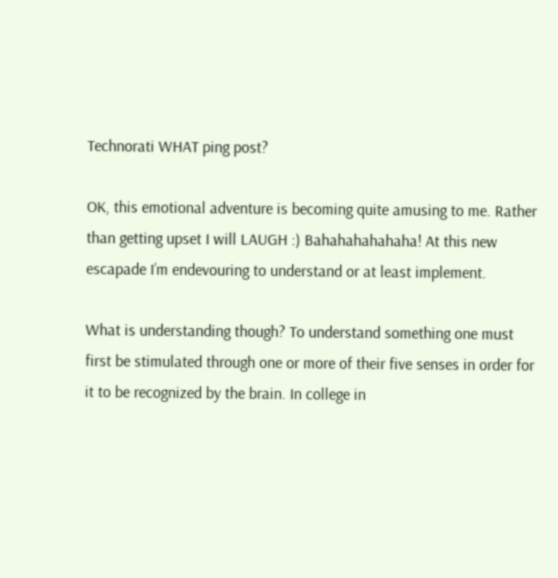Technorati WHAT ping post?

OK, this emotional adventure is becoming quite amusing to me. Rather than getting upset I will LAUGH :) Bahahahahahaha! At this new escapade I’m endevouring to understand or at least implement.

What is understanding though? To understand something one must first be stimulated through one or more of their five senses in order for it to be recognized by the brain. In college in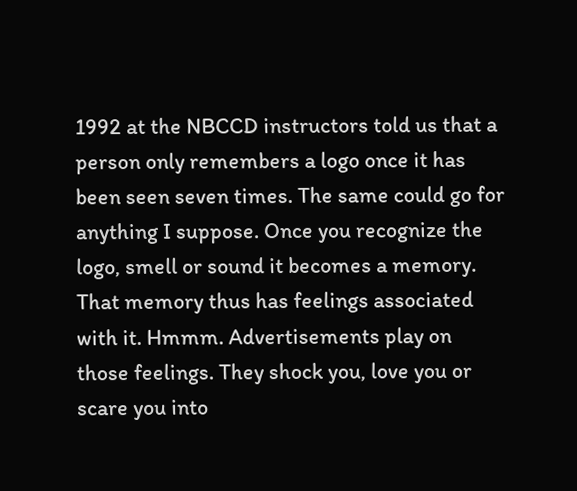1992 at the NBCCD instructors told us that a person only remembers a logo once it has been seen seven times. The same could go for anything I suppose. Once you recognize the logo, smell or sound it becomes a memory. That memory thus has feelings associated with it. Hmmm. Advertisements play on those feelings. They shock you, love you or scare you into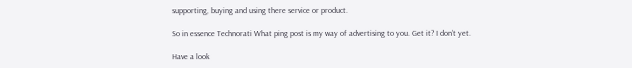supporting, buying and using there service or product.

So in essence Technorati What ping post is my way of advertising to you. Get it? I don’t yet.

Have a look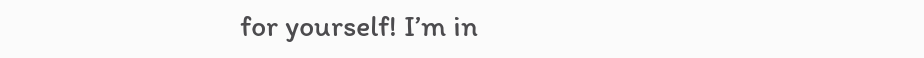for yourself! I’m in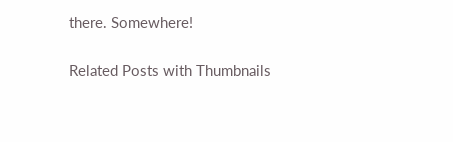there. Somewhere!

Related Posts with Thumbnails